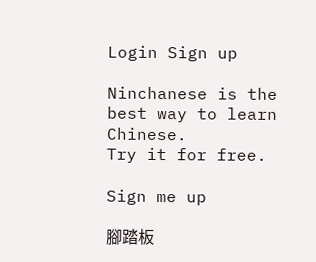Login Sign up

Ninchanese is the best way to learn Chinese.
Try it for free.

Sign me up

腳踏板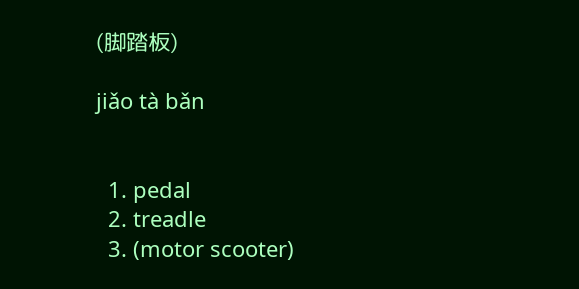(脚踏板)

jiǎo tà bǎn


  1. pedal
  2. treadle
  3. (motor scooter)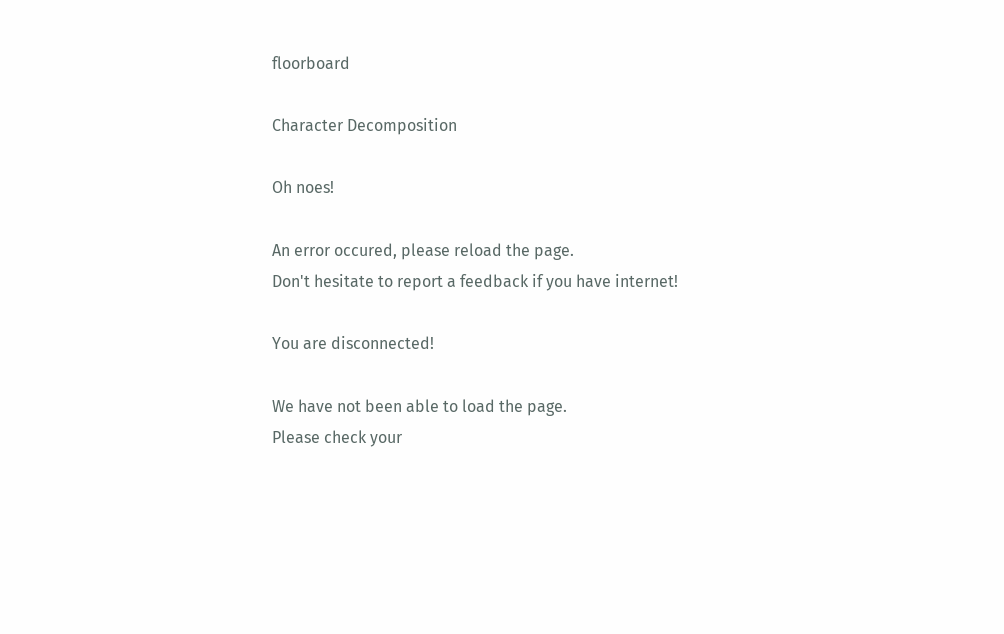floorboard

Character Decomposition

Oh noes!

An error occured, please reload the page.
Don't hesitate to report a feedback if you have internet!

You are disconnected!

We have not been able to load the page.
Please check your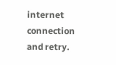internet connection and retry.